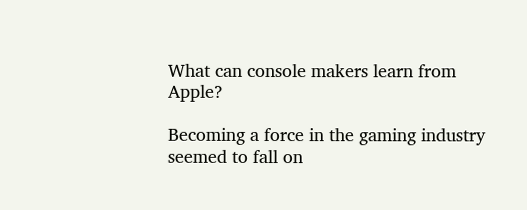What can console makers learn from Apple?

Becoming a force in the gaming industry seemed to fall on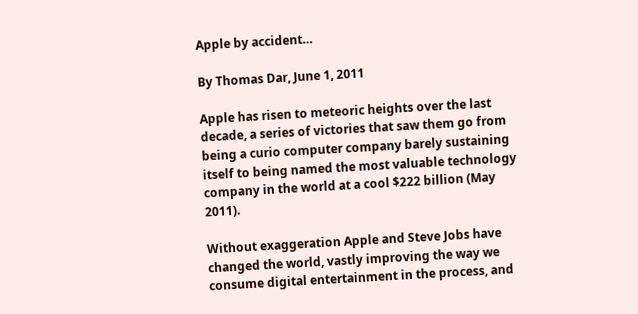Apple by accident…

By Thomas Dar, June 1, 2011

Apple has risen to meteoric heights over the last decade, a series of victories that saw them go from being a curio computer company barely sustaining itself to being named the most valuable technology company in the world at a cool $222 billion (May 2011).

Without exaggeration Apple and Steve Jobs have changed the world, vastly improving the way we consume digital entertainment in the process, and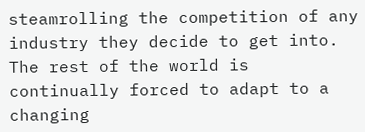steamrolling the competition of any industry they decide to get into. The rest of the world is continually forced to adapt to a changing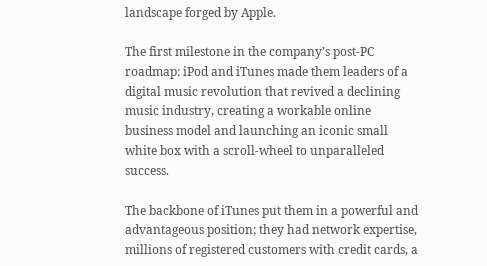landscape forged by Apple.

The first milestone in the company’s post-PC roadmap: iPod and iTunes made them leaders of a digital music revolution that revived a declining music industry, creating a workable online business model and launching an iconic small white box with a scroll-wheel to unparalleled success.

The backbone of iTunes put them in a powerful and advantageous position; they had network expertise, millions of registered customers with credit cards, a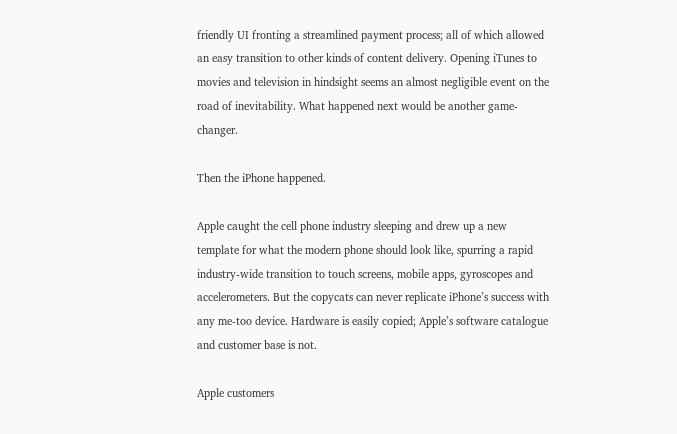friendly UI fronting a streamlined payment process; all of which allowed an easy transition to other kinds of content delivery. Opening iTunes to movies and television in hindsight seems an almost negligible event on the road of inevitability. What happened next would be another game-changer.

Then the iPhone happened.

Apple caught the cell phone industry sleeping and drew up a new template for what the modern phone should look like, spurring a rapid industry-wide transition to touch screens, mobile apps, gyroscopes and accelerometers. But the copycats can never replicate iPhone’s success with any me-too device. Hardware is easily copied; Apple’s software catalogue and customer base is not.

Apple customers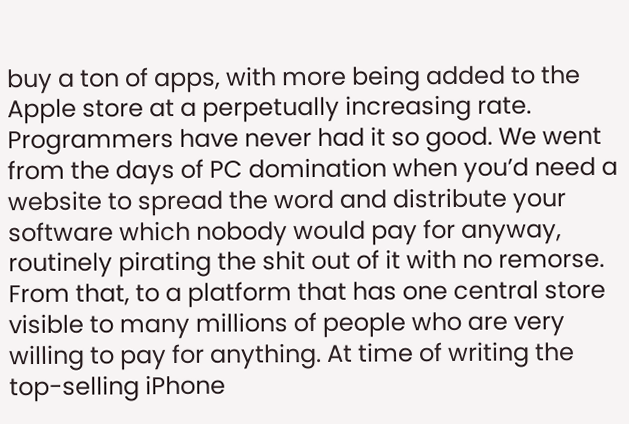buy a ton of apps, with more being added to the Apple store at a perpetually increasing rate. Programmers have never had it so good. We went from the days of PC domination when you’d need a website to spread the word and distribute your software which nobody would pay for anyway, routinely pirating the shit out of it with no remorse. From that, to a platform that has one central store visible to many millions of people who are very willing to pay for anything. At time of writing the top-selling iPhone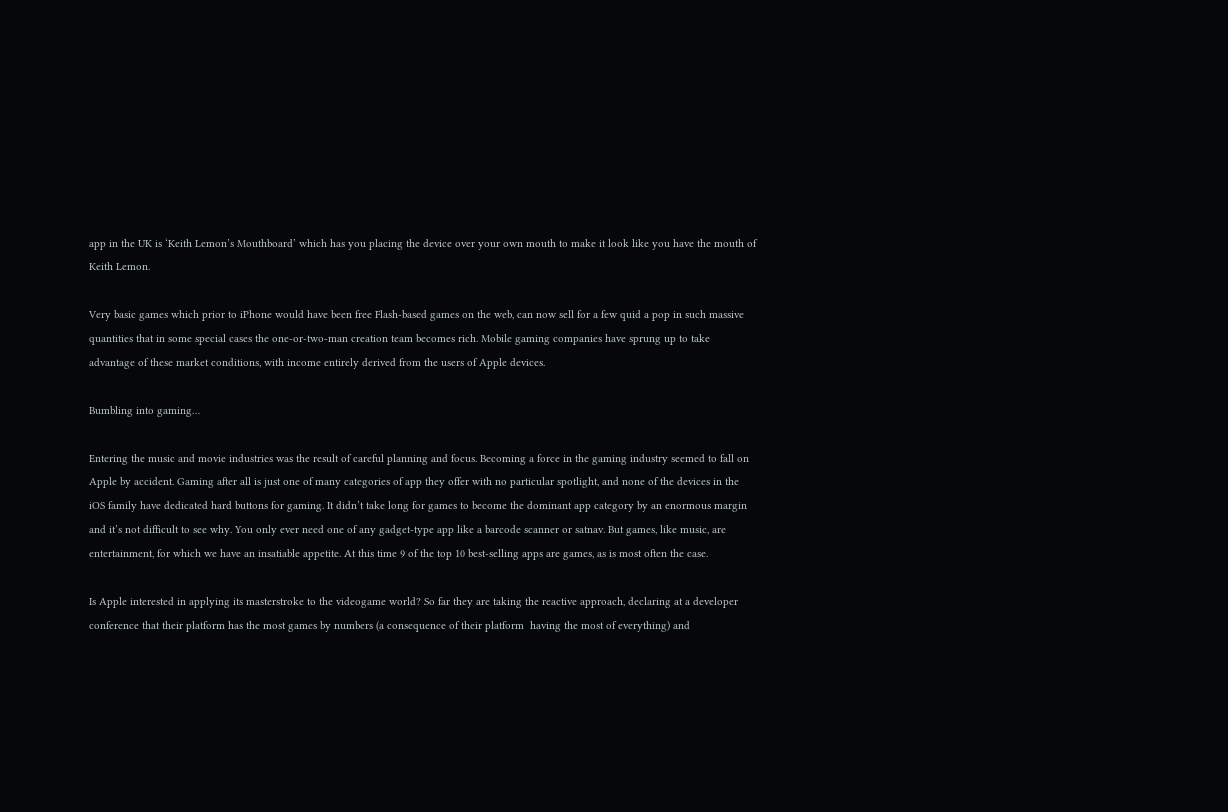app in the UK is ‘Keith Lemon’s Mouthboard’ which has you placing the device over your own mouth to make it look like you have the mouth of Keith Lemon.

Very basic games which prior to iPhone would have been free Flash-based games on the web, can now sell for a few quid a pop in such massive quantities that in some special cases the one-or-two-man creation team becomes rich. Mobile gaming companies have sprung up to take advantage of these market conditions, with income entirely derived from the users of Apple devices.

Bumbling into gaming…

Entering the music and movie industries was the result of careful planning and focus. Becoming a force in the gaming industry seemed to fall on Apple by accident. Gaming after all is just one of many categories of app they offer with no particular spotlight, and none of the devices in the iOS family have dedicated hard buttons for gaming. It didn’t take long for games to become the dominant app category by an enormous margin and it’s not difficult to see why. You only ever need one of any gadget-type app like a barcode scanner or satnav. But games, like music, are entertainment, for which we have an insatiable appetite. At this time 9 of the top 10 best-selling apps are games, as is most often the case.

Is Apple interested in applying its masterstroke to the videogame world? So far they are taking the reactive approach, declaring at a developer conference that their platform has the most games by numbers (a consequence of their platform  having the most of everything) and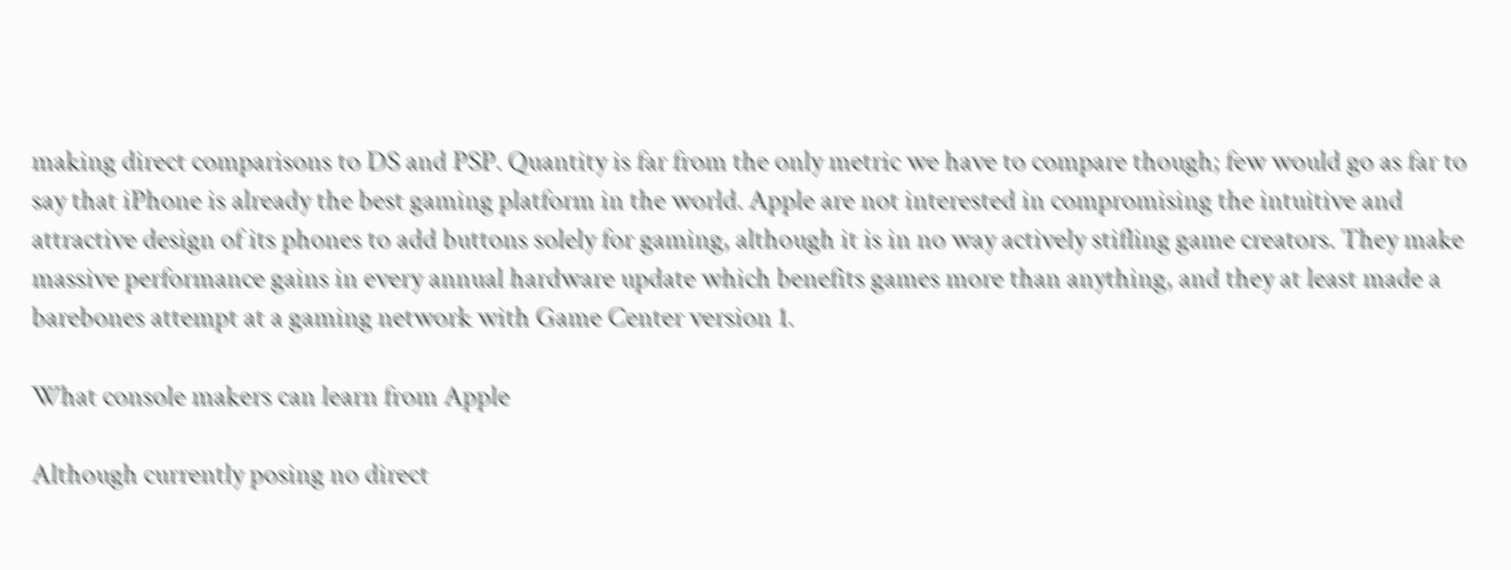making direct comparisons to DS and PSP. Quantity is far from the only metric we have to compare though; few would go as far to say that iPhone is already the best gaming platform in the world. Apple are not interested in compromising the intuitive and attractive design of its phones to add buttons solely for gaming, although it is in no way actively stifling game creators. They make massive performance gains in every annual hardware update which benefits games more than anything, and they at least made a barebones attempt at a gaming network with Game Center version 1.

What console makers can learn from Apple

Although currently posing no direct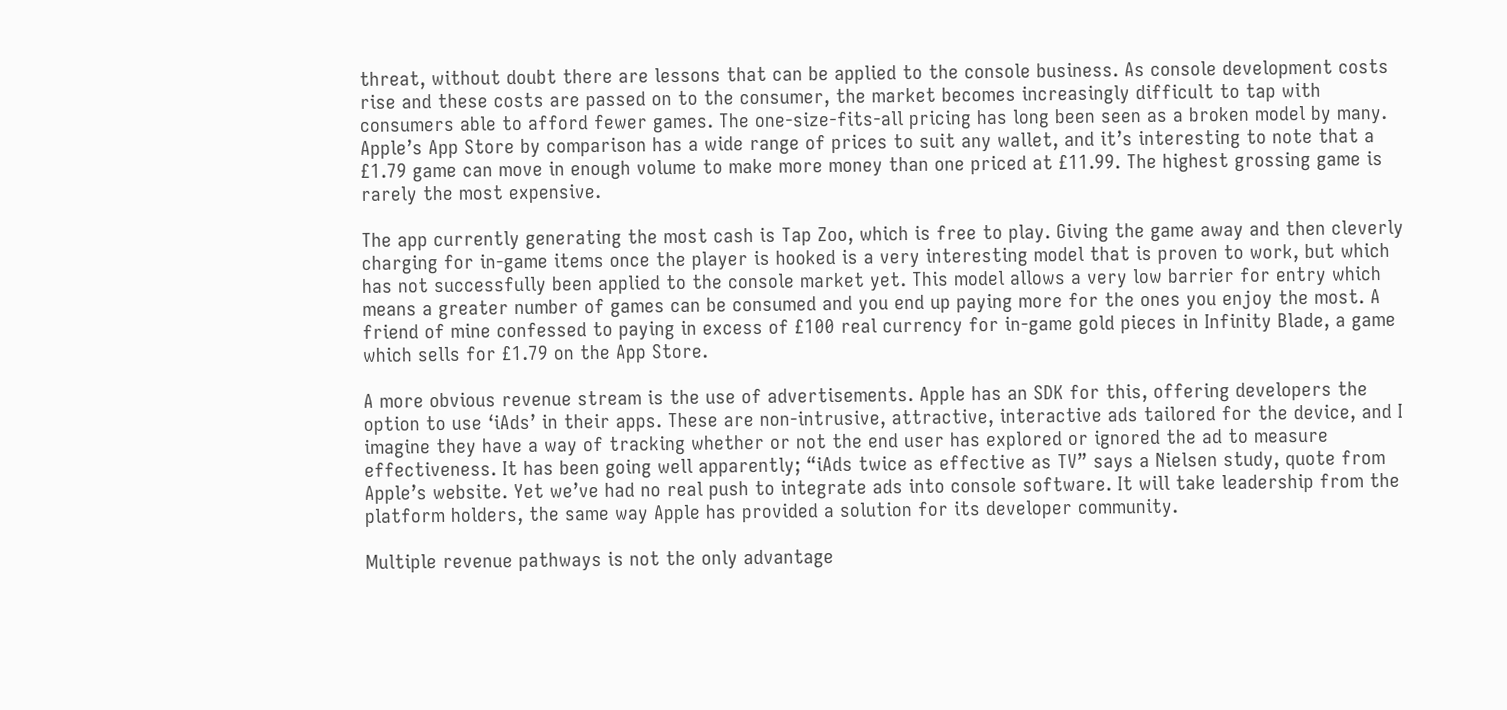threat, without doubt there are lessons that can be applied to the console business. As console development costs rise and these costs are passed on to the consumer, the market becomes increasingly difficult to tap with consumers able to afford fewer games. The one-size-fits-all pricing has long been seen as a broken model by many. Apple’s App Store by comparison has a wide range of prices to suit any wallet, and it’s interesting to note that a £1.79 game can move in enough volume to make more money than one priced at £11.99. The highest grossing game is rarely the most expensive.

The app currently generating the most cash is Tap Zoo, which is free to play. Giving the game away and then cleverly charging for in-game items once the player is hooked is a very interesting model that is proven to work, but which has not successfully been applied to the console market yet. This model allows a very low barrier for entry which means a greater number of games can be consumed and you end up paying more for the ones you enjoy the most. A friend of mine confessed to paying in excess of £100 real currency for in-game gold pieces in Infinity Blade, a game which sells for £1.79 on the App Store.

A more obvious revenue stream is the use of advertisements. Apple has an SDK for this, offering developers the option to use ‘iAds’ in their apps. These are non-intrusive, attractive, interactive ads tailored for the device, and I imagine they have a way of tracking whether or not the end user has explored or ignored the ad to measure effectiveness. It has been going well apparently; “iAds twice as effective as TV” says a Nielsen study, quote from Apple’s website. Yet we’ve had no real push to integrate ads into console software. It will take leadership from the platform holders, the same way Apple has provided a solution for its developer community.

Multiple revenue pathways is not the only advantage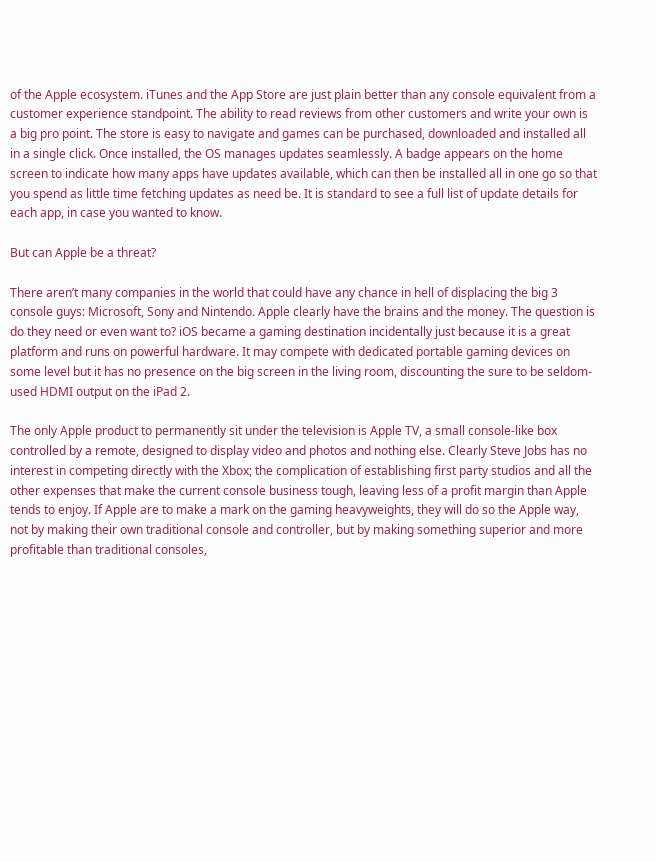of the Apple ecosystem. iTunes and the App Store are just plain better than any console equivalent from a customer experience standpoint. The ability to read reviews from other customers and write your own is a big pro point. The store is easy to navigate and games can be purchased, downloaded and installed all in a single click. Once installed, the OS manages updates seamlessly. A badge appears on the home screen to indicate how many apps have updates available, which can then be installed all in one go so that you spend as little time fetching updates as need be. It is standard to see a full list of update details for each app, in case you wanted to know.

But can Apple be a threat?

There aren’t many companies in the world that could have any chance in hell of displacing the big 3 console guys: Microsoft, Sony and Nintendo. Apple clearly have the brains and the money. The question is do they need or even want to? iOS became a gaming destination incidentally just because it is a great platform and runs on powerful hardware. It may compete with dedicated portable gaming devices on some level but it has no presence on the big screen in the living room, discounting the sure to be seldom-used HDMI output on the iPad 2.

The only Apple product to permanently sit under the television is Apple TV, a small console-like box controlled by a remote, designed to display video and photos and nothing else. Clearly Steve Jobs has no interest in competing directly with the Xbox; the complication of establishing first party studios and all the other expenses that make the current console business tough, leaving less of a profit margin than Apple tends to enjoy. If Apple are to make a mark on the gaming heavyweights, they will do so the Apple way, not by making their own traditional console and controller, but by making something superior and more profitable than traditional consoles,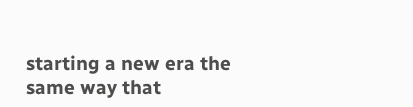starting a new era the same way that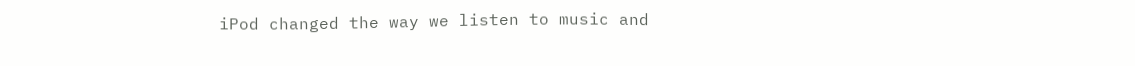iPod changed the way we listen to music and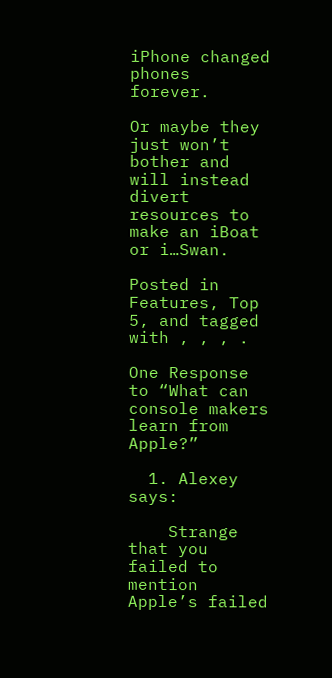iPhone changed phones forever.

Or maybe they just won’t bother and will instead divert resources to make an iBoat or i…Swan.

Posted in Features, Top 5, and tagged with , , , .

One Response to “What can console makers learn from Apple?”

  1. Alexey says:

    Strange that you failed to mention Apple’s failed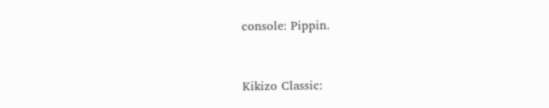console: Pippin.


Kikizo Classic: